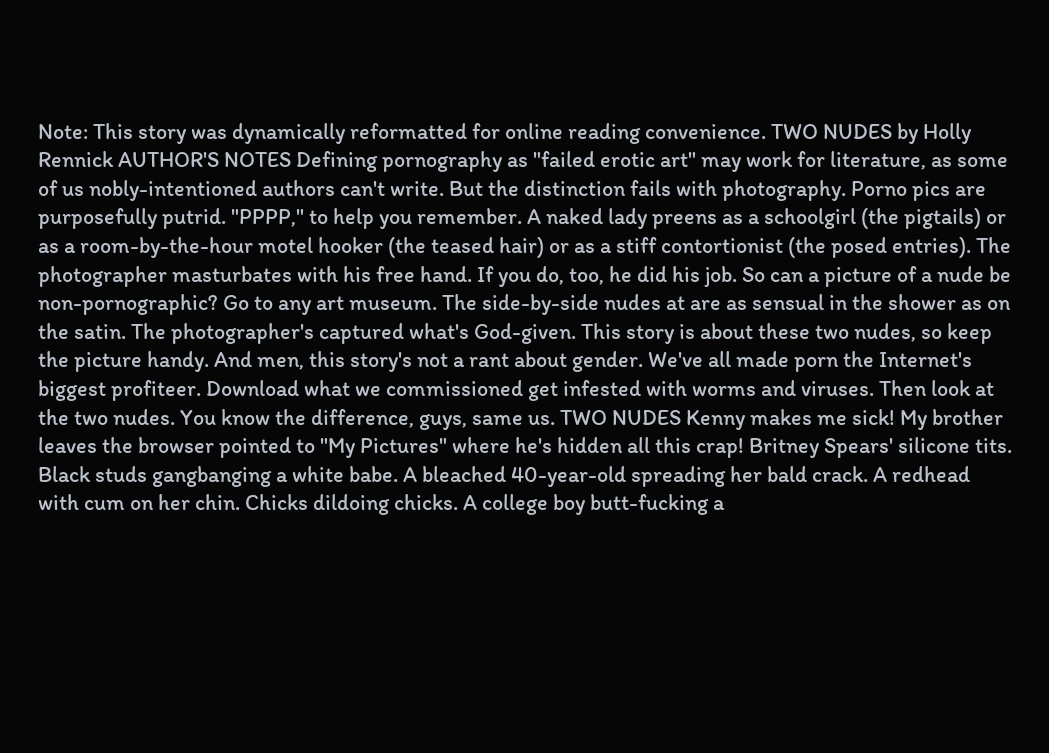Note: This story was dynamically reformatted for online reading convenience. TWO NUDES by Holly Rennick AUTHOR'S NOTES Defining pornography as "failed erotic art" may work for literature, as some of us nobly-intentioned authors can't write. But the distinction fails with photography. Porno pics are purposefully putrid. "PPPP," to help you remember. A naked lady preens as a schoolgirl (the pigtails) or as a room-by-the-hour motel hooker (the teased hair) or as a stiff contortionist (the posed entries). The photographer masturbates with his free hand. If you do, too, he did his job. So can a picture of a nude be non-pornographic? Go to any art museum. The side-by-side nudes at are as sensual in the shower as on the satin. The photographer's captured what's God-given. This story is about these two nudes, so keep the picture handy. And men, this story's not a rant about gender. We've all made porn the Internet's biggest profiteer. Download what we commissioned get infested with worms and viruses. Then look at the two nudes. You know the difference, guys, same us. TWO NUDES Kenny makes me sick! My brother leaves the browser pointed to "My Pictures" where he's hidden all this crap! Britney Spears' silicone tits. Black studs gangbanging a white babe. A bleached 40-year-old spreading her bald crack. A redhead with cum on her chin. Chicks dildoing chicks. A college boy butt-fucking a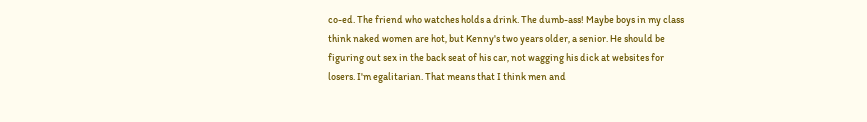co-ed. The friend who watches holds a drink. The dumb-ass! Maybe boys in my class think naked women are hot, but Kenny's two years older, a senior. He should be figuring out sex in the back seat of his car, not wagging his dick at websites for losers. I'm egalitarian. That means that I think men and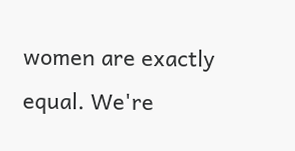women are exactly equal. We're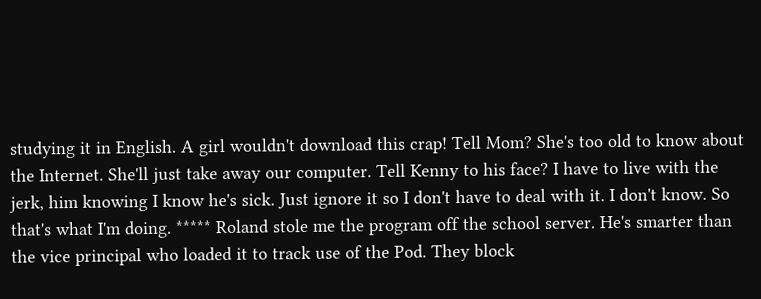studying it in English. A girl wouldn't download this crap! Tell Mom? She's too old to know about the Internet. She'll just take away our computer. Tell Kenny to his face? I have to live with the jerk, him knowing I know he's sick. Just ignore it so I don't have to deal with it. I don't know. So that's what I'm doing. ***** Roland stole me the program off the school server. He's smarter than the vice principal who loaded it to track use of the Pod. They block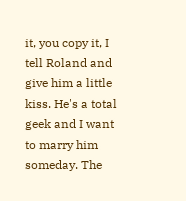it, you copy it, I tell Roland and give him a little kiss. He's a total geek and I want to marry him someday. The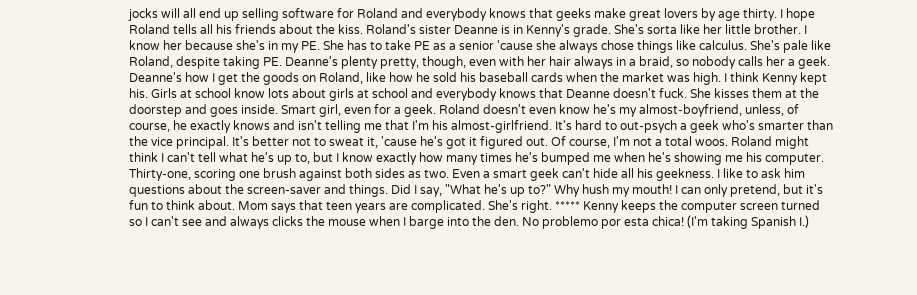jocks will all end up selling software for Roland and everybody knows that geeks make great lovers by age thirty. I hope Roland tells all his friends about the kiss. Roland's sister Deanne is in Kenny's grade. She's sorta like her little brother. I know her because she's in my PE. She has to take PE as a senior 'cause she always chose things like calculus. She's pale like Roland, despite taking PE. Deanne's plenty pretty, though, even with her hair always in a braid, so nobody calls her a geek. Deanne's how I get the goods on Roland, like how he sold his baseball cards when the market was high. I think Kenny kept his. Girls at school know lots about girls at school and everybody knows that Deanne doesn't fuck. She kisses them at the doorstep and goes inside. Smart girl, even for a geek. Roland doesn't even know he's my almost-boyfriend, unless, of course, he exactly knows and isn't telling me that I'm his almost-girlfriend. It's hard to out-psych a geek who's smarter than the vice principal. It's better not to sweat it, 'cause he's got it figured out. Of course, I'm not a total woos. Roland might think I can't tell what he's up to, but I know exactly how many times he's bumped me when he's showing me his computer. Thirty-one, scoring one brush against both sides as two. Even a smart geek can't hide all his geekness. I like to ask him questions about the screen-saver and things. Did I say, "What he's up to?" Why hush my mouth! I can only pretend, but it's fun to think about. Mom says that teen years are complicated. She's right. ***** Kenny keeps the computer screen turned so I can't see and always clicks the mouse when I barge into the den. No problemo por esta chica! (I'm taking Spanish I.)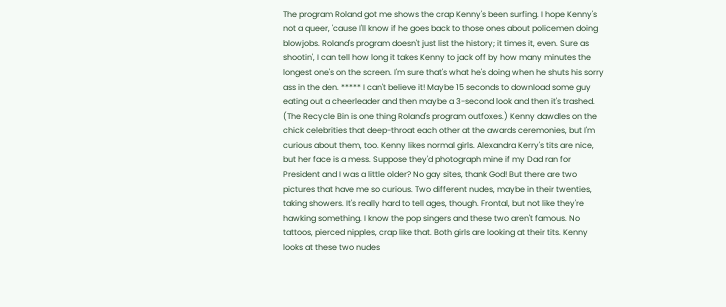The program Roland got me shows the crap Kenny's been surfing. I hope Kenny's not a queer, 'cause I'll know if he goes back to those ones about policemen doing blowjobs. Roland's program doesn't just list the history; it times it, even. Sure as shootin', I can tell how long it takes Kenny to jack off by how many minutes the longest one's on the screen. I'm sure that's what he's doing when he shuts his sorry ass in the den. ***** I can't believe it! Maybe 15 seconds to download some guy eating out a cheerleader and then maybe a 3-second look and then it's trashed. (The Recycle Bin is one thing Roland's program outfoxes.) Kenny dawdles on the chick celebrities that deep-throat each other at the awards ceremonies, but I'm curious about them, too. Kenny likes normal girls. Alexandra Kerry's tits are nice, but her face is a mess. Suppose they'd photograph mine if my Dad ran for President and I was a little older? No gay sites, thank God! But there are two pictures that have me so curious. Two different nudes, maybe in their twenties, taking showers. It's really hard to tell ages, though. Frontal, but not like they're hawking something. I know the pop singers and these two aren't famous. No tattoos, pierced nipples, crap like that. Both girls are looking at their tits. Kenny looks at these two nudes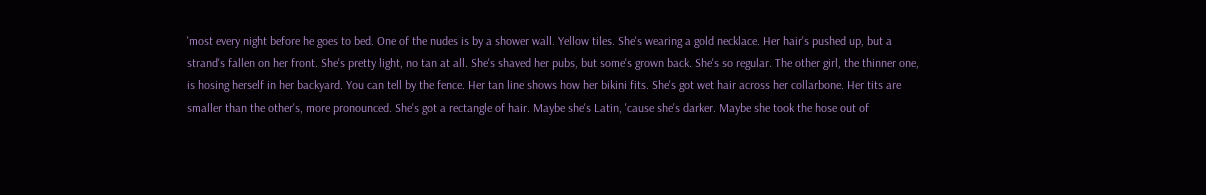'most every night before he goes to bed. One of the nudes is by a shower wall. Yellow tiles. She's wearing a gold necklace. Her hair's pushed up, but a strand's fallen on her front. She's pretty light, no tan at all. She's shaved her pubs, but some's grown back. She's so regular. The other girl, the thinner one, is hosing herself in her backyard. You can tell by the fence. Her tan line shows how her bikini fits. She's got wet hair across her collarbone. Her tits are smaller than the other's, more pronounced. She's got a rectangle of hair. Maybe she's Latin, 'cause she's darker. Maybe she took the hose out of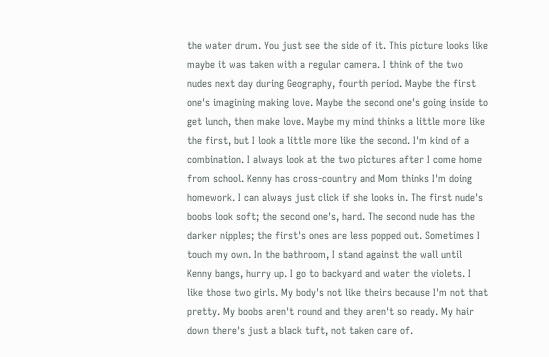the water drum. You just see the side of it. This picture looks like maybe it was taken with a regular camera. I think of the two nudes next day during Geography, fourth period. Maybe the first one's imagining making love. Maybe the second one's going inside to get lunch, then make love. Maybe my mind thinks a little more like the first, but I look a little more like the second. I'm kind of a combination. I always look at the two pictures after I come home from school. Kenny has cross-country and Mom thinks I'm doing homework. I can always just click if she looks in. The first nude's boobs look soft; the second one's, hard. The second nude has the darker nipples; the first's ones are less popped out. Sometimes I touch my own. In the bathroom, I stand against the wall until Kenny bangs, hurry up. I go to backyard and water the violets. I like those two girls. My body's not like theirs because I'm not that pretty. My boobs aren't round and they aren't so ready. My hair down there's just a black tuft, not taken care of.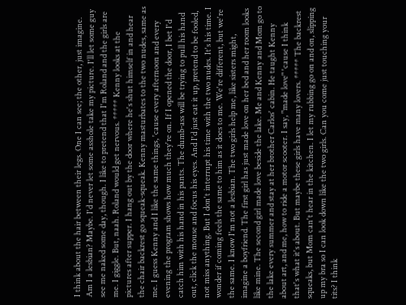I think about the hair between their legs. One I can see; the other, just imagine. Am I a lesbian? Maybe. I'd never let some asshole take my picture. I'll let some guy see me naked some day, though. I like to pretend that I'm Roland and the girls are me. I giggle. But, naah. Roland would get nervous. ***** Kenny looks at the pictures after supper. I hang out by the door where he's shut himself in and hear the chair backrest go squeak-squeak. Kenny masturbates to the two nudes, same as me. I guess Kenny and I like the same things, 'cause every afternoon and every evening the program shows how much they're on. If I opened the door, I bet I'd catch him with his hand in his pants. The dumb-ass will be trying to pull his hand out, click the mouse and focus his eyes. And I'd just eat it up, pretend to be fooled, not miss anything. But I don't interrupt his time with the two nudes. It's his time. I wonder if coming feels the same to him as it does to me. We're different, but we're the same. I know I'm not a lesbian. The two girls help me, like sisters might, imagine a boyfriend. The first girl has just made love on her bed and her room looks like mine. The second girl made love beside the lake. Me and Kenny and Mom go to the lake every summer and stay at her brother Carlos' cabin. He taught Kenny about art, and me, how to ride a motor scooter. I say, "made love" 'cause I think that's what it's about. But maybe these girls have many lovers. ***** The backrest squeaks, but Mom can't hear in the kitchen. I let my rubbing go on and on, slipping up my bra so I can look down like the two girls. Can you come just touching your tits? I think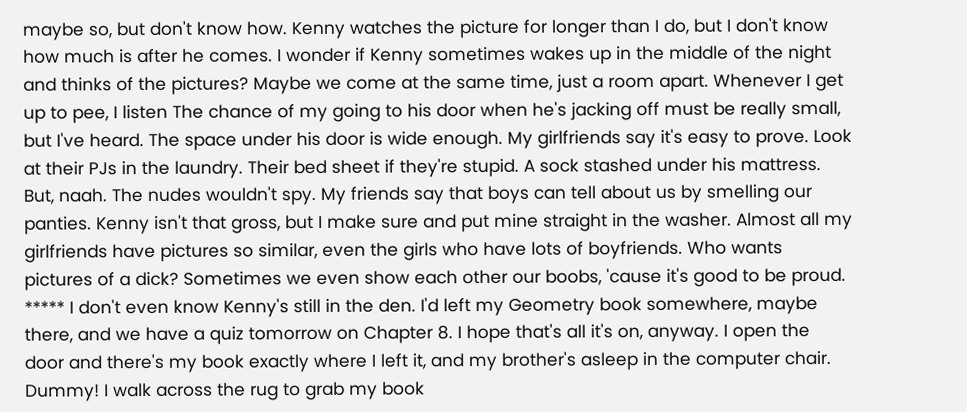maybe so, but don't know how. Kenny watches the picture for longer than I do, but I don't know how much is after he comes. I wonder if Kenny sometimes wakes up in the middle of the night and thinks of the pictures? Maybe we come at the same time, just a room apart. Whenever I get up to pee, I listen The chance of my going to his door when he's jacking off must be really small, but I've heard. The space under his door is wide enough. My girlfriends say it's easy to prove. Look at their PJs in the laundry. Their bed sheet if they're stupid. A sock stashed under his mattress. But, naah. The nudes wouldn't spy. My friends say that boys can tell about us by smelling our panties. Kenny isn't that gross, but I make sure and put mine straight in the washer. Almost all my girlfriends have pictures so similar, even the girls who have lots of boyfriends. Who wants pictures of a dick? Sometimes we even show each other our boobs, 'cause it's good to be proud. ***** I don't even know Kenny's still in the den. I'd left my Geometry book somewhere, maybe there, and we have a quiz tomorrow on Chapter 8. I hope that's all it's on, anyway. I open the door and there's my book exactly where I left it, and my brother's asleep in the computer chair. Dummy! I walk across the rug to grab my book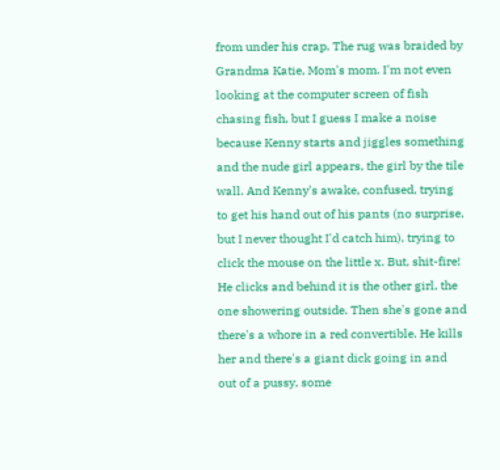from under his crap. The rug was braided by Grandma Katie, Mom's mom. I'm not even looking at the computer screen of fish chasing fish, but I guess I make a noise because Kenny starts and jiggles something and the nude girl appears, the girl by the tile wall. And Kenny's awake, confused, trying to get his hand out of his pants (no surprise, but I never thought I'd catch him), trying to click the mouse on the little x. But, shit-fire! He clicks and behind it is the other girl, the one showering outside. Then she's gone and there's a whore in a red convertible. He kills her and there's a giant dick going in and out of a pussy, some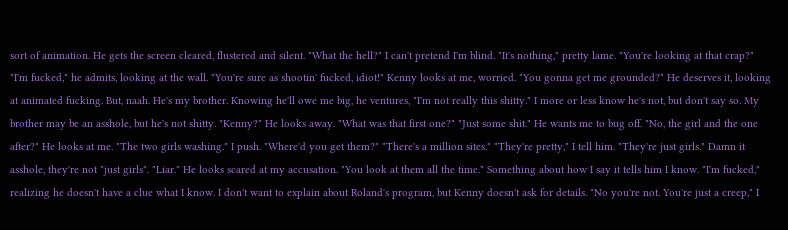sort of animation. He gets the screen cleared, flustered and silent. "What the hell?" I can't pretend I'm blind. "It's nothing," pretty lame. "You're looking at that crap?" "I'm fucked," he admits, looking at the wall. "You're sure as shootin' fucked, idiot!" Kenny looks at me, worried. "You gonna get me grounded?" He deserves it, looking at animated fucking. But, naah. He's my brother. Knowing he'll owe me big, he ventures, "I'm not really this shitty." I more or less know he's not, but don't say so. My brother may be an asshole, but he's not shitty. "Kenny?" He looks away. "What was that first one?" "Just some shit." He wants me to bug off. "No, the girl and the one after?" He looks at me. "The two girls washing." I push. "Where'd you get them?" "There's a million sites." "They're pretty," I tell him. "They're just girls." Damn it asshole, they're not "just girls". "Liar." He looks scared at my accusation. "You look at them all the time." Something about how I say it tells him I know. "I'm fucked," realizing he doesn't have a clue what I know. I don't want to explain about Roland's program, but Kenny doesn't ask for details. "No you're not. You're just a creep," I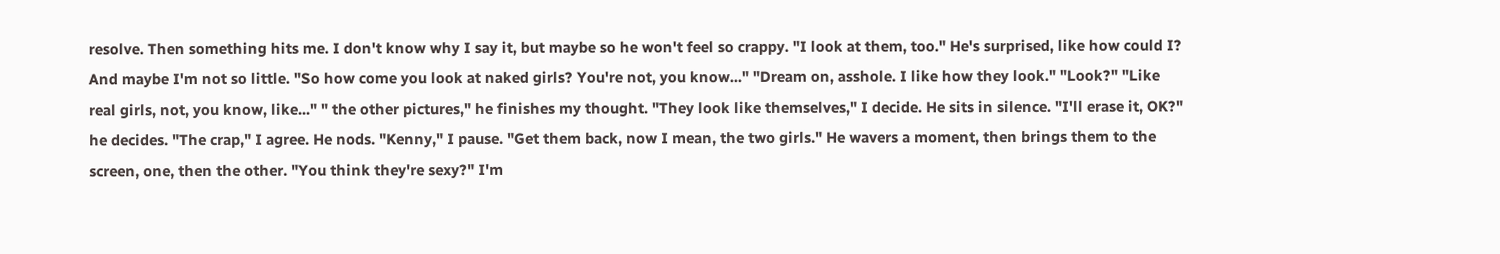resolve. Then something hits me. I don't know why I say it, but maybe so he won't feel so crappy. "I look at them, too." He's surprised, like how could I? And maybe I'm not so little. "So how come you look at naked girls? You're not, you know..." "Dream on, asshole. I like how they look." "Look?" "Like real girls, not, you know, like..." " the other pictures," he finishes my thought. "They look like themselves," I decide. He sits in silence. "I'll erase it, OK?" he decides. "The crap," I agree. He nods. "Kenny," I pause. "Get them back, now I mean, the two girls." He wavers a moment, then brings them to the screen, one, then the other. "You think they're sexy?" I'm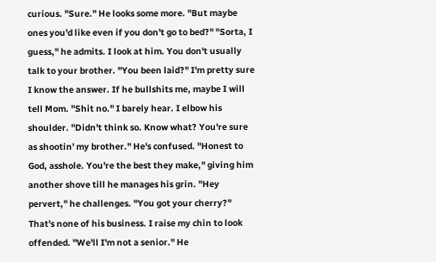curious. "Sure." He looks some more. "But maybe ones you'd like even if you don't go to bed?" "Sorta, I guess," he admits. I look at him. You don't usually talk to your brother. "You been laid?" I'm pretty sure I know the answer. If he bullshits me, maybe I will tell Mom. "Shit no." I barely hear. I elbow his shoulder. "Didn't think so. Know what? You're sure as shootin' my brother." He's confused. "Honest to God, asshole. You're the best they make," giving him another shove till he manages his grin. "Hey pervert," he challenges. "You got your cherry?" That's none of his business. I raise my chin to look offended. "We'll I'm not a senior." He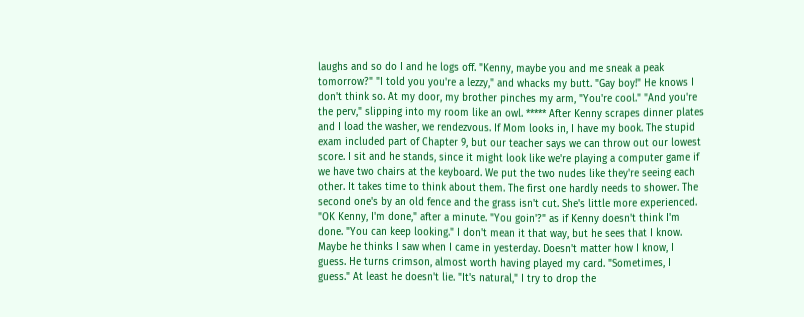laughs and so do I and he logs off. "Kenny, maybe you and me sneak a peak tomorrow?" "I told you you're a lezzy," and whacks my butt. "Gay boy!" He knows I don't think so. At my door, my brother pinches my arm, "You're cool." "And you're the perv," slipping into my room like an owl. ***** After Kenny scrapes dinner plates and I load the washer, we rendezvous. If Mom looks in, I have my book. The stupid exam included part of Chapter 9, but our teacher says we can throw out our lowest score. I sit and he stands, since it might look like we're playing a computer game if we have two chairs at the keyboard. We put the two nudes like they're seeing each other. It takes time to think about them. The first one hardly needs to shower. The second one's by an old fence and the grass isn't cut. She's little more experienced. "OK Kenny, I'm done," after a minute. "You goin'?" as if Kenny doesn't think I'm done. "You can keep looking." I don't mean it that way, but he sees that I know. Maybe he thinks I saw when I came in yesterday. Doesn't matter how I know, I guess. He turns crimson, almost worth having played my card. "Sometimes, I guess." At least he doesn't lie. "It's natural," I try to drop the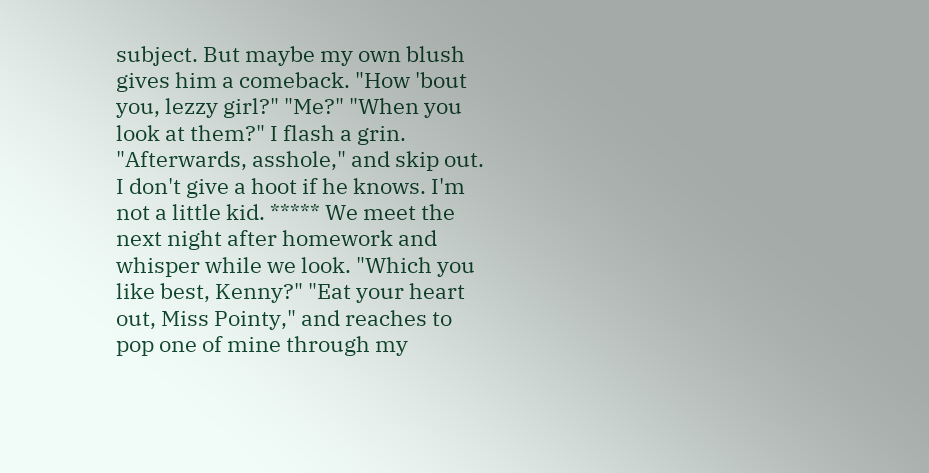subject. But maybe my own blush gives him a comeback. "How 'bout you, lezzy girl?" "Me?" "When you look at them?" I flash a grin. "Afterwards, asshole," and skip out. I don't give a hoot if he knows. I'm not a little kid. ***** We meet the next night after homework and whisper while we look. "Which you like best, Kenny?" "Eat your heart out, Miss Pointy," and reaches to pop one of mine through my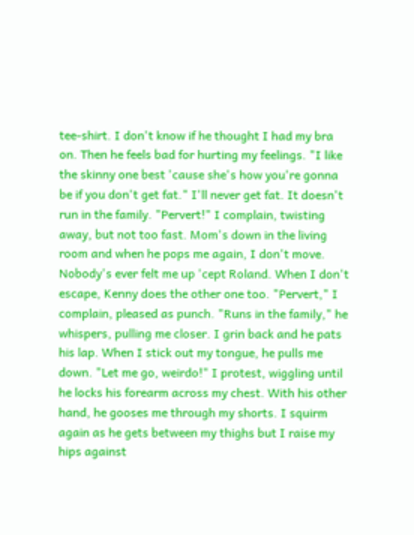tee-shirt. I don't know if he thought I had my bra on. Then he feels bad for hurting my feelings. "I like the skinny one best 'cause she's how you're gonna be if you don't get fat." I'll never get fat. It doesn't run in the family. "Pervert!" I complain, twisting away, but not too fast. Mom's down in the living room and when he pops me again, I don't move. Nobody's ever felt me up 'cept Roland. When I don't escape, Kenny does the other one too. "Pervert," I complain, pleased as punch. "Runs in the family," he whispers, pulling me closer. I grin back and he pats his lap. When I stick out my tongue, he pulls me down. "Let me go, weirdo!" I protest, wiggling until he locks his forearm across my chest. With his other hand, he gooses me through my shorts. I squirm again as he gets between my thighs but I raise my hips against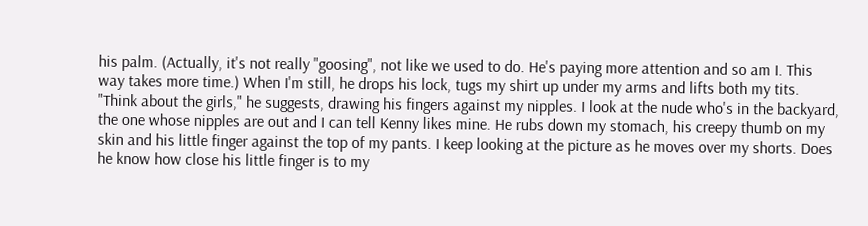his palm. (Actually, it's not really "goosing", not like we used to do. He's paying more attention and so am I. This way takes more time.) When I'm still, he drops his lock, tugs my shirt up under my arms and lifts both my tits. "Think about the girls," he suggests, drawing his fingers against my nipples. I look at the nude who's in the backyard, the one whose nipples are out and I can tell Kenny likes mine. He rubs down my stomach, his creepy thumb on my skin and his little finger against the top of my pants. I keep looking at the picture as he moves over my shorts. Does he know how close his little finger is to my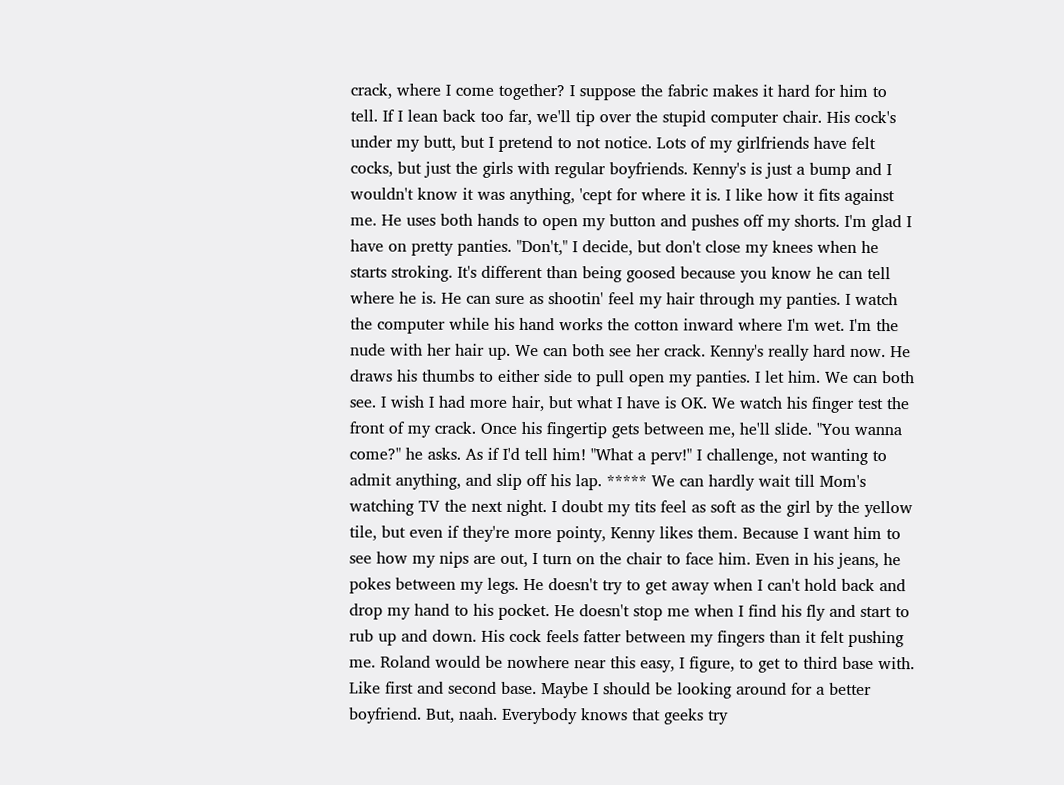crack, where I come together? I suppose the fabric makes it hard for him to tell. If I lean back too far, we'll tip over the stupid computer chair. His cock's under my butt, but I pretend to not notice. Lots of my girlfriends have felt cocks, but just the girls with regular boyfriends. Kenny's is just a bump and I wouldn't know it was anything, 'cept for where it is. I like how it fits against me. He uses both hands to open my button and pushes off my shorts. I'm glad I have on pretty panties. "Don't," I decide, but don't close my knees when he starts stroking. It's different than being goosed because you know he can tell where he is. He can sure as shootin' feel my hair through my panties. I watch the computer while his hand works the cotton inward where I'm wet. I'm the nude with her hair up. We can both see her crack. Kenny's really hard now. He draws his thumbs to either side to pull open my panties. I let him. We can both see. I wish I had more hair, but what I have is OK. We watch his finger test the front of my crack. Once his fingertip gets between me, he'll slide. "You wanna come?" he asks. As if I'd tell him! "What a perv!" I challenge, not wanting to admit anything, and slip off his lap. ***** We can hardly wait till Mom's watching TV the next night. I doubt my tits feel as soft as the girl by the yellow tile, but even if they're more pointy, Kenny likes them. Because I want him to see how my nips are out, I turn on the chair to face him. Even in his jeans, he pokes between my legs. He doesn't try to get away when I can't hold back and drop my hand to his pocket. He doesn't stop me when I find his fly and start to rub up and down. His cock feels fatter between my fingers than it felt pushing me. Roland would be nowhere near this easy, I figure, to get to third base with. Like first and second base. Maybe I should be looking around for a better boyfriend. But, naah. Everybody knows that geeks try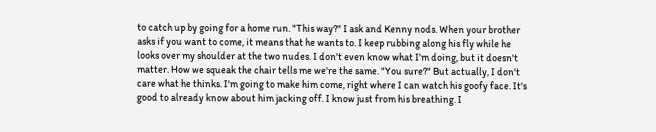to catch up by going for a home run. "This way?" I ask and Kenny nods. When your brother asks if you want to come, it means that he wants to. I keep rubbing along his fly while he looks over my shoulder at the two nudes. I don't even know what I'm doing, but it doesn't matter. How we squeak the chair tells me we're the same. "You sure?" But actually, I don't care what he thinks. I'm going to make him come, right where I can watch his goofy face. It's good to already know about him jacking off. I know just from his breathing. I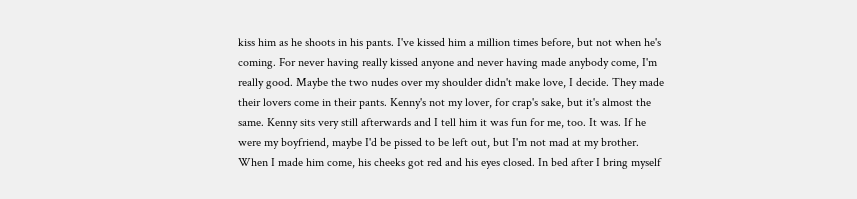kiss him as he shoots in his pants. I've kissed him a million times before, but not when he's coming. For never having really kissed anyone and never having made anybody come, I'm really good. Maybe the two nudes over my shoulder didn't make love, I decide. They made their lovers come in their pants. Kenny's not my lover, for crap's sake, but it's almost the same. Kenny sits very still afterwards and I tell him it was fun for me, too. It was. If he were my boyfriend, maybe I'd be pissed to be left out, but I'm not mad at my brother. When I made him come, his cheeks got red and his eyes closed. In bed after I bring myself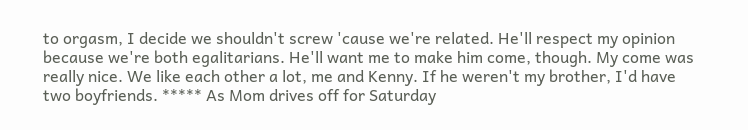to orgasm, I decide we shouldn't screw 'cause we're related. He'll respect my opinion because we're both egalitarians. He'll want me to make him come, though. My come was really nice. We like each other a lot, me and Kenny. If he weren't my brother, I'd have two boyfriends. ***** As Mom drives off for Saturday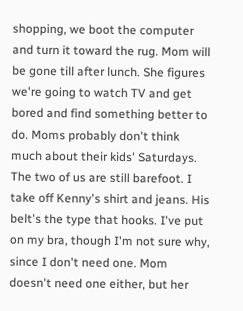shopping, we boot the computer and turn it toward the rug. Mom will be gone till after lunch. She figures we're going to watch TV and get bored and find something better to do. Moms probably don't think much about their kids' Saturdays. The two of us are still barefoot. I take off Kenny's shirt and jeans. His belt's the type that hooks. I've put on my bra, though I'm not sure why, since I don't need one. Mom doesn't need one either, but her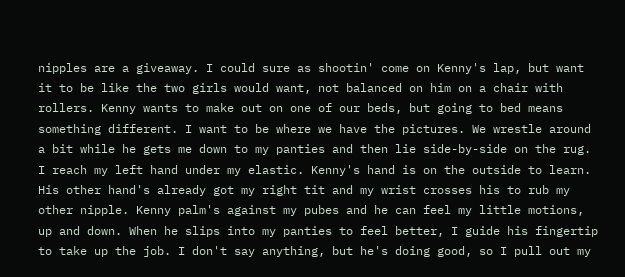nipples are a giveaway. I could sure as shootin' come on Kenny's lap, but want it to be like the two girls would want, not balanced on him on a chair with rollers. Kenny wants to make out on one of our beds, but going to bed means something different. I want to be where we have the pictures. We wrestle around a bit while he gets me down to my panties and then lie side-by-side on the rug. I reach my left hand under my elastic. Kenny's hand is on the outside to learn. His other hand's already got my right tit and my wrist crosses his to rub my other nipple. Kenny palm's against my pubes and he can feel my little motions, up and down. When he slips into my panties to feel better, I guide his fingertip to take up the job. I don't say anything, but he's doing good, so I pull out my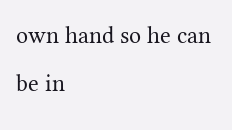own hand so he can be in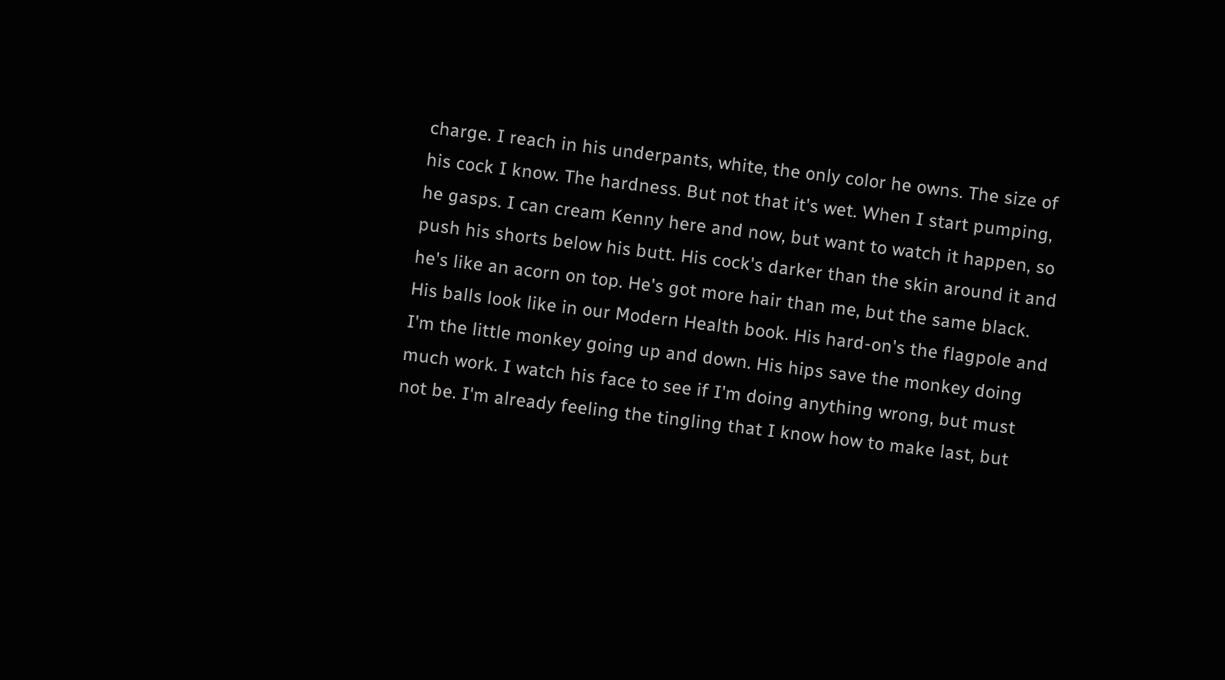charge. I reach in his underpants, white, the only color he owns. The size of his cock I know. The hardness. But not that it's wet. When I start pumping, he gasps. I can cream Kenny here and now, but want to watch it happen, so push his shorts below his butt. His cock's darker than the skin around it and he's like an acorn on top. He's got more hair than me, but the same black. His balls look like in our Modern Health book. His hard-on's the flagpole and I'm the little monkey going up and down. His hips save the monkey doing much work. I watch his face to see if I'm doing anything wrong, but must not be. I'm already feeling the tingling that I know how to make last, but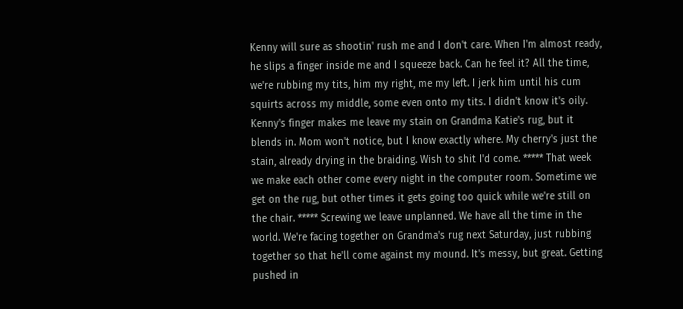Kenny will sure as shootin' rush me and I don't care. When I'm almost ready, he slips a finger inside me and I squeeze back. Can he feel it? All the time, we're rubbing my tits, him my right, me my left. I jerk him until his cum squirts across my middle, some even onto my tits. I didn't know it's oily. Kenny's finger makes me leave my stain on Grandma Katie's rug, but it blends in. Mom won't notice, but I know exactly where. My cherry's just the stain, already drying in the braiding. Wish to shit I'd come. ***** That week we make each other come every night in the computer room. Sometime we get on the rug, but other times it gets going too quick while we're still on the chair. ***** Screwing we leave unplanned. We have all the time in the world. We're facing together on Grandma's rug next Saturday, just rubbing together so that he'll come against my mound. It's messy, but great. Getting pushed in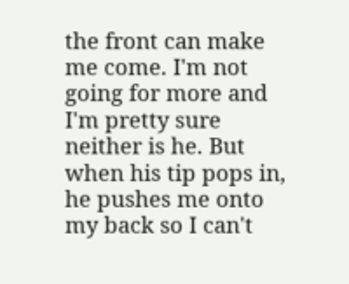the front can make me come. I'm not going for more and I'm pretty sure neither is he. But when his tip pops in, he pushes me onto my back so I can't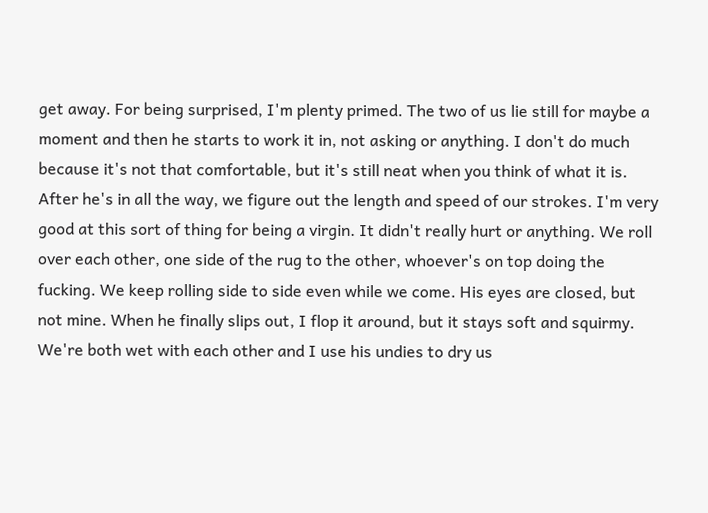get away. For being surprised, I'm plenty primed. The two of us lie still for maybe a moment and then he starts to work it in, not asking or anything. I don't do much because it's not that comfortable, but it's still neat when you think of what it is. After he's in all the way, we figure out the length and speed of our strokes. I'm very good at this sort of thing for being a virgin. It didn't really hurt or anything. We roll over each other, one side of the rug to the other, whoever's on top doing the fucking. We keep rolling side to side even while we come. His eyes are closed, but not mine. When he finally slips out, I flop it around, but it stays soft and squirmy. We're both wet with each other and I use his undies to dry us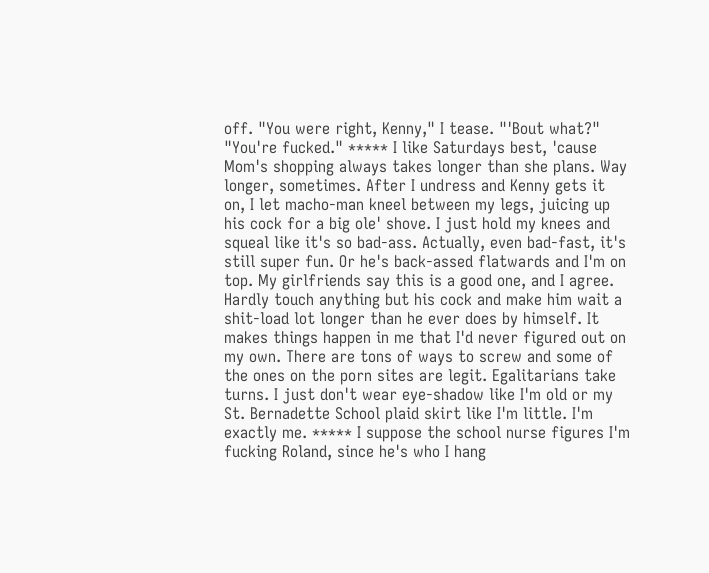off. "You were right, Kenny," I tease. "'Bout what?" "You're fucked." ***** I like Saturdays best, 'cause Mom's shopping always takes longer than she plans. Way longer, sometimes. After I undress and Kenny gets it on, I let macho-man kneel between my legs, juicing up his cock for a big ole' shove. I just hold my knees and squeal like it's so bad-ass. Actually, even bad-fast, it's still super fun. Or he's back-assed flatwards and I'm on top. My girlfriends say this is a good one, and I agree. Hardly touch anything but his cock and make him wait a shit-load lot longer than he ever does by himself. It makes things happen in me that I'd never figured out on my own. There are tons of ways to screw and some of the ones on the porn sites are legit. Egalitarians take turns. I just don't wear eye-shadow like I'm old or my St. Bernadette School plaid skirt like I'm little. I'm exactly me. ***** I suppose the school nurse figures I'm fucking Roland, since he's who I hang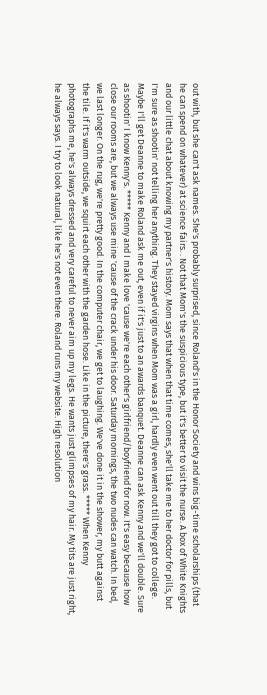out with, but she can't ask names. She's probably surprised, since Roland's in the Honor Society and wins big-time scholarships (that he can spend on whatever) at science fairs. . Not that Mom's the suspicious type, but it's better to visit the nurse. A box of White Knights and our little chat about knowing my partner's history. Mom says that when that time comes, she'll take me to her doctor for pills, but I'm sure as shootin' not telling her anything. They stayed virgins when Mom was a girl, hardly even went out till they got to college. Maybe I'll get Deanne to make Roland ask me out, even if it's just to an awards banquet. Deanne can ask Kenny and we'll double. Sure as shootin' I know Kenny's. ***** Kenny and I make love 'cause we're each other's girlfriend/boyfriend for now. It's easy because how close our rooms are, but we always use mine 'cause of the crack under his door. Saturday mornings, the two nudes can watch. In bed, we last longer. On the rug, we're pretty good. In the computer chair, we get to laughing. We've done it in the shower, my butt against the tile. If it's warm outside, we squirt each other with the garden hose. Like in the picture, there's grass. ***** When Kenny photographs me, he's always dressed and very careful to never aim up my legs. He wants just glimpses of my hair. My tits are just right, he always says. I try to look natural, like he's not even there. Roland runs my website. High resolution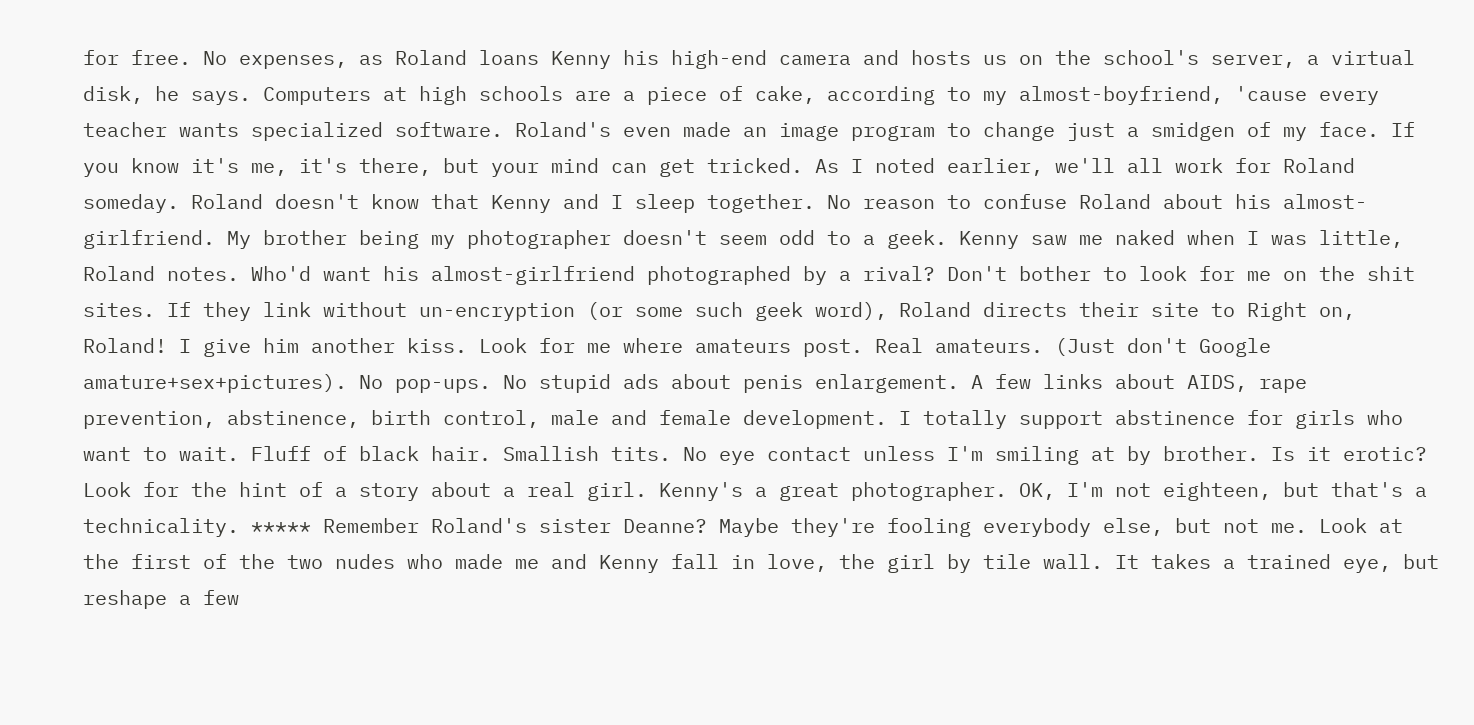for free. No expenses, as Roland loans Kenny his high-end camera and hosts us on the school's server, a virtual disk, he says. Computers at high schools are a piece of cake, according to my almost-boyfriend, 'cause every teacher wants specialized software. Roland's even made an image program to change just a smidgen of my face. If you know it's me, it's there, but your mind can get tricked. As I noted earlier, we'll all work for Roland someday. Roland doesn't know that Kenny and I sleep together. No reason to confuse Roland about his almost-girlfriend. My brother being my photographer doesn't seem odd to a geek. Kenny saw me naked when I was little, Roland notes. Who'd want his almost-girlfriend photographed by a rival? Don't bother to look for me on the shit sites. If they link without un-encryption (or some such geek word), Roland directs their site to Right on, Roland! I give him another kiss. Look for me where amateurs post. Real amateurs. (Just don't Google amature+sex+pictures). No pop-ups. No stupid ads about penis enlargement. A few links about AIDS, rape prevention, abstinence, birth control, male and female development. I totally support abstinence for girls who want to wait. Fluff of black hair. Smallish tits. No eye contact unless I'm smiling at by brother. Is it erotic? Look for the hint of a story about a real girl. Kenny's a great photographer. OK, I'm not eighteen, but that's a technicality. ***** Remember Roland's sister Deanne? Maybe they're fooling everybody else, but not me. Look at the first of the two nudes who made me and Kenny fall in love, the girl by tile wall. It takes a trained eye, but reshape a few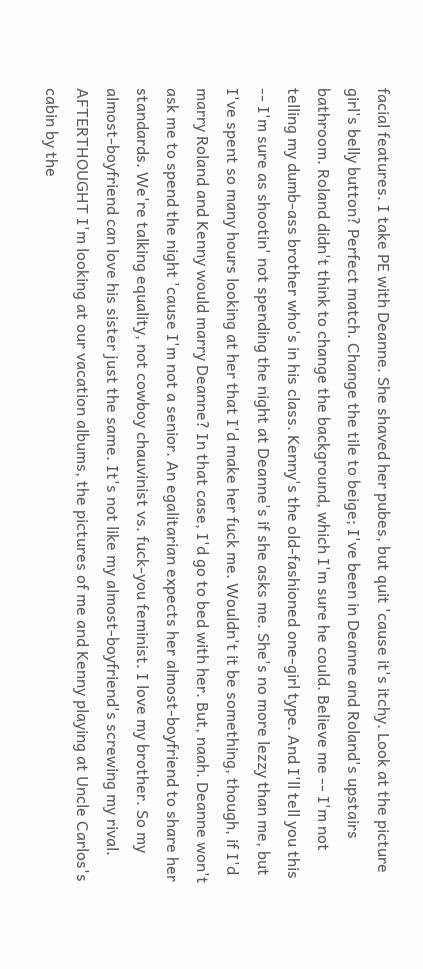facial features. I take PE with Deanne. She shaved her pubes, but quit 'cause it's itchy. Look at the picture girl's belly button? Perfect match. Change the tile to beige; I've been in Deanne and Roland's upstairs bathroom. Roland didn't think to change the background, which I'm sure he could. Believe me -- I'm not telling my dumb-ass brother who's in his class. Kenny's the old-fashioned one-girl type. And I'll tell you this -- I'm sure as shootin' not spending the night at Deanne's if she asks me. She's no more lezzy than me, but I've spent so many hours looking at her that I'd make her fuck me. Wouldn't it be something, though, if I'd marry Roland and Kenny would marry Deanne? In that case, I'd go to bed with her. But, naah. Deanne won't ask me to spend the night 'cause I'm not a senior. An egalitarian expects her almost-boyfriend to share her standards. We're talking equality, not cowboy chauvinist vs. fuck-you feminist. I love my brother. So my almost-boyfriend can love his sister just the same. It's not like my almost-boyfriend's screwing my rival. AFTERTHOUGHT I'm looking at our vacation albums, the pictures of me and Kenny playing at Uncle Carlos's cabin by the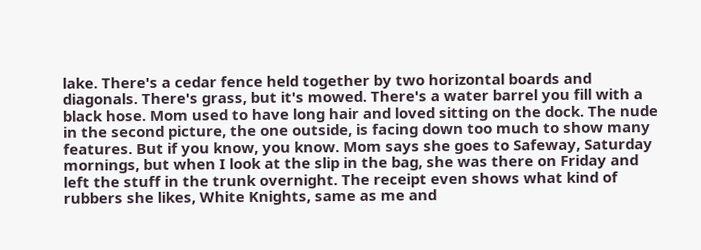lake. There's a cedar fence held together by two horizontal boards and diagonals. There's grass, but it's mowed. There's a water barrel you fill with a black hose. Mom used to have long hair and loved sitting on the dock. The nude in the second picture, the one outside, is facing down too much to show many features. But if you know, you know. Mom says she goes to Safeway, Saturday mornings, but when I look at the slip in the bag, she was there on Friday and left the stuff in the trunk overnight. The receipt even shows what kind of rubbers she likes, White Knights, same as me and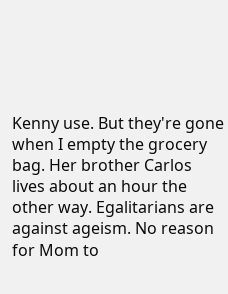Kenny use. But they're gone when I empty the grocery bag. Her brother Carlos lives about an hour the other way. Egalitarians are against ageism. No reason for Mom to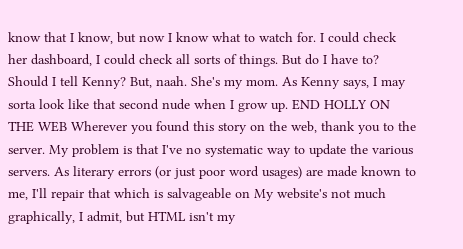know that I know, but now I know what to watch for. I could check her dashboard, I could check all sorts of things. But do I have to? Should I tell Kenny? But, naah. She's my mom. As Kenny says, I may sorta look like that second nude when I grow up. END HOLLY ON THE WEB Wherever you found this story on the web, thank you to the server. My problem is that I've no systematic way to update the various servers. As literary errors (or just poor word usages) are made known to me, I'll repair that which is salvageable on My website's not much graphically, I admit, but HTML isn't my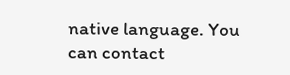native language. You can contact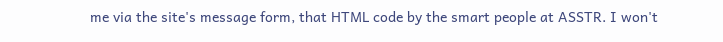me via the site's message form, that HTML code by the smart people at ASSTR. I won't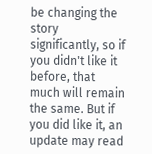be changing the story significantly, so if you didn't like it before, that much will remain the same. But if you did like it, an update may read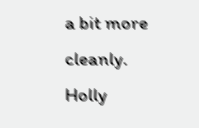a bit more cleanly. Holly